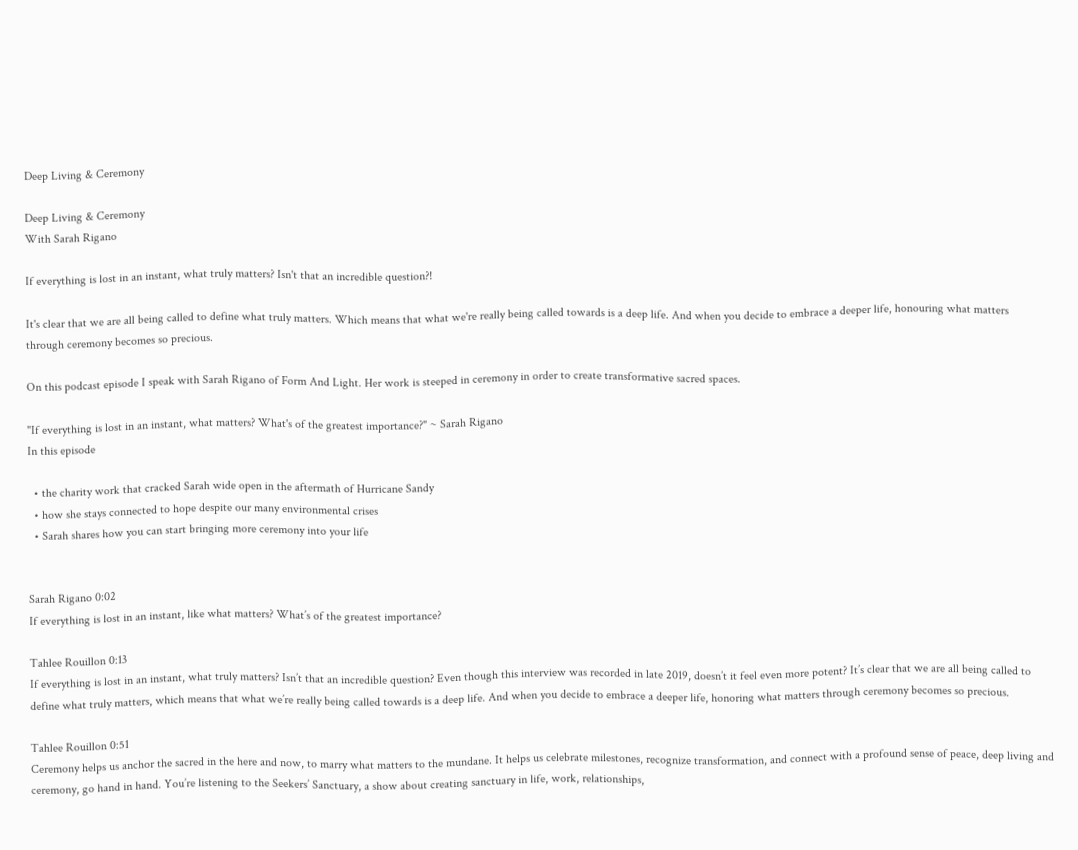Deep Living & Ceremony

Deep Living & Ceremony
With Sarah Rigano

If everything is lost in an instant, what truly matters? Isn't that an incredible question?!

It's clear that we are all being called to define what truly matters. Which means that what we're really being called towards is a deep life. And when you decide to embrace a deeper life, honouring what matters through ceremony becomes so precious.

On this podcast episode I speak with Sarah Rigano of Form And Light. Her work is steeped in ceremony in order to create transformative sacred spaces.

"If everything is lost in an instant, what matters? What's of the greatest importance?" ~ Sarah Rigano
In this episode

  • the charity work that cracked Sarah wide open in the aftermath of Hurricane Sandy
  • how she stays connected to hope despite our many environmental crises
  • Sarah shares how you can start bringing more ceremony into your life


Sarah Rigano 0:02
If everything is lost in an instant, like what matters? What’s of the greatest importance?

Tahlee Rouillon 0:13
If everything is lost in an instant, what truly matters? Isn’t that an incredible question? Even though this interview was recorded in late 2019, doesn’t it feel even more potent? It’s clear that we are all being called to define what truly matters, which means that what we’re really being called towards is a deep life. And when you decide to embrace a deeper life, honoring what matters through ceremony becomes so precious.

Tahlee Rouillon 0:51
Ceremony helps us anchor the sacred in the here and now, to marry what matters to the mundane. It helps us celebrate milestones, recognize transformation, and connect with a profound sense of peace, deep living and ceremony, go hand in hand. You’re listening to the Seekers’ Sanctuary, a show about creating sanctuary in life, work, relationships,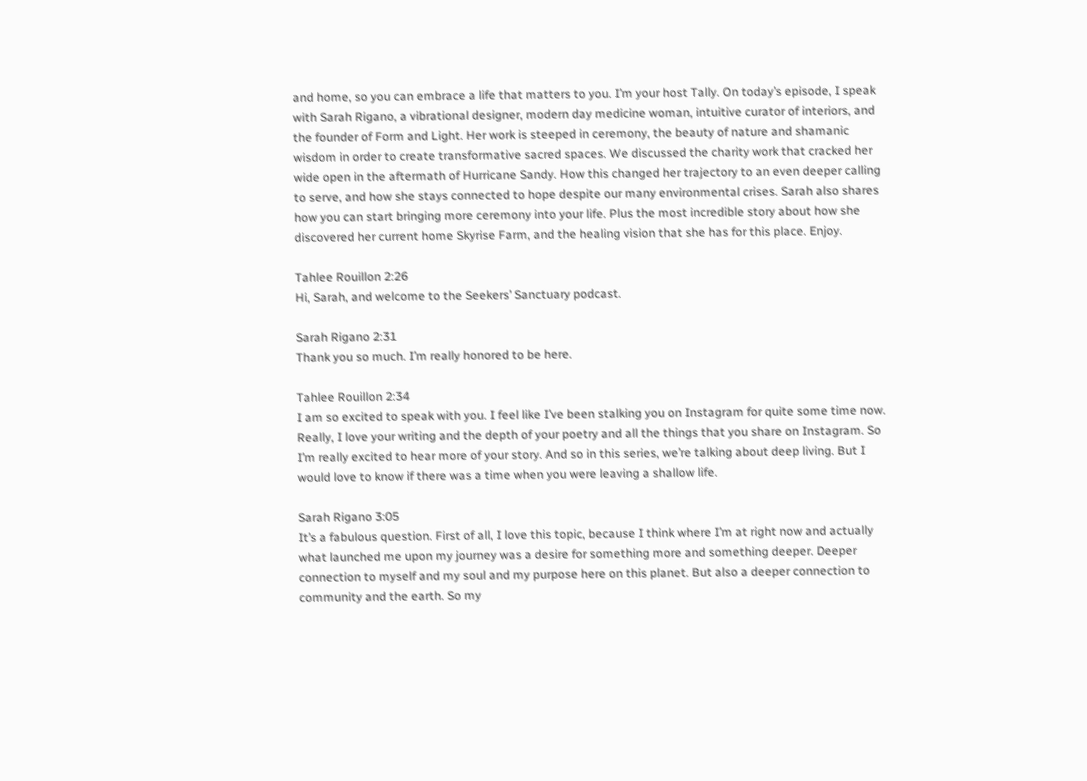and home, so you can embrace a life that matters to you. I’m your host Tally. On today’s episode, I speak with Sarah Rigano, a vibrational designer, modern day medicine woman, intuitive curator of interiors, and the founder of Form and Light. Her work is steeped in ceremony, the beauty of nature and shamanic wisdom in order to create transformative sacred spaces. We discussed the charity work that cracked her wide open in the aftermath of Hurricane Sandy. How this changed her trajectory to an even deeper calling to serve, and how she stays connected to hope despite our many environmental crises. Sarah also shares how you can start bringing more ceremony into your life. Plus the most incredible story about how she discovered her current home Skyrise Farm, and the healing vision that she has for this place. Enjoy.

Tahlee Rouillon 2:26
Hi, Sarah, and welcome to the Seekers’ Sanctuary podcast.

Sarah Rigano 2:31
Thank you so much. I’m really honored to be here.

Tahlee Rouillon 2:34
I am so excited to speak with you. I feel like I’ve been stalking you on Instagram for quite some time now. Really, I love your writing and the depth of your poetry and all the things that you share on Instagram. So I’m really excited to hear more of your story. And so in this series, we’re talking about deep living. But I would love to know if there was a time when you were leaving a shallow life.

Sarah Rigano 3:05
It’s a fabulous question. First of all, I love this topic, because I think where I’m at right now and actually what launched me upon my journey was a desire for something more and something deeper. Deeper connection to myself and my soul and my purpose here on this planet. But also a deeper connection to community and the earth. So my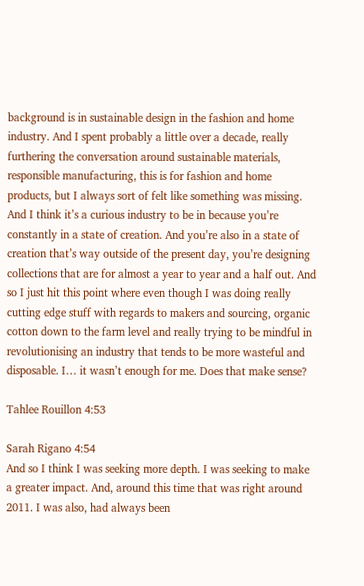background is in sustainable design in the fashion and home industry. And I spent probably a little over a decade, really furthering the conversation around sustainable materials, responsible manufacturing, this is for fashion and home products, but I always sort of felt like something was missing. And I think it’s a curious industry to be in because you’re constantly in a state of creation. And you’re also in a state of creation that’s way outside of the present day, you’re designing collections that are for almost a year to year and a half out. And so I just hit this point where even though I was doing really cutting edge stuff with regards to makers and sourcing, organic cotton down to the farm level and really trying to be mindful in revolutionising an industry that tends to be more wasteful and disposable. I… it wasn’t enough for me. Does that make sense?

Tahlee Rouillon 4:53

Sarah Rigano 4:54
And so I think I was seeking more depth. I was seeking to make a greater impact. And, around this time that was right around 2011. I was also, had always been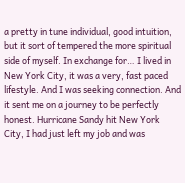a pretty in tune individual, good intuition, but it sort of tempered the more spiritual side of myself. In exchange for… I lived in New York City, it was a very, fast paced lifestyle. And I was seeking connection. And it sent me on a journey to be perfectly honest. Hurricane Sandy hit New York City, I had just left my job and was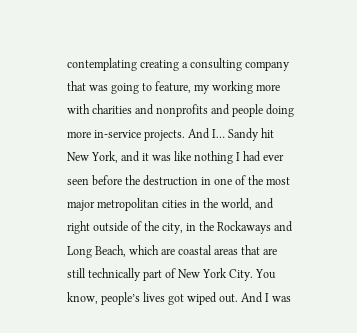contemplating creating a consulting company that was going to feature, my working more with charities and nonprofits and people doing more in-service projects. And I… Sandy hit New York, and it was like nothing I had ever seen before the destruction in one of the most major metropolitan cities in the world, and right outside of the city, in the Rockaways and Long Beach, which are coastal areas that are still technically part of New York City. You know, people’s lives got wiped out. And I was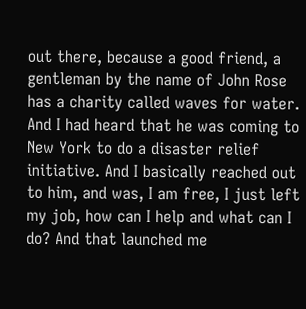out there, because a good friend, a gentleman by the name of John Rose has a charity called waves for water. And I had heard that he was coming to New York to do a disaster relief initiative. And I basically reached out to him, and was, I am free, I just left my job, how can I help and what can I do? And that launched me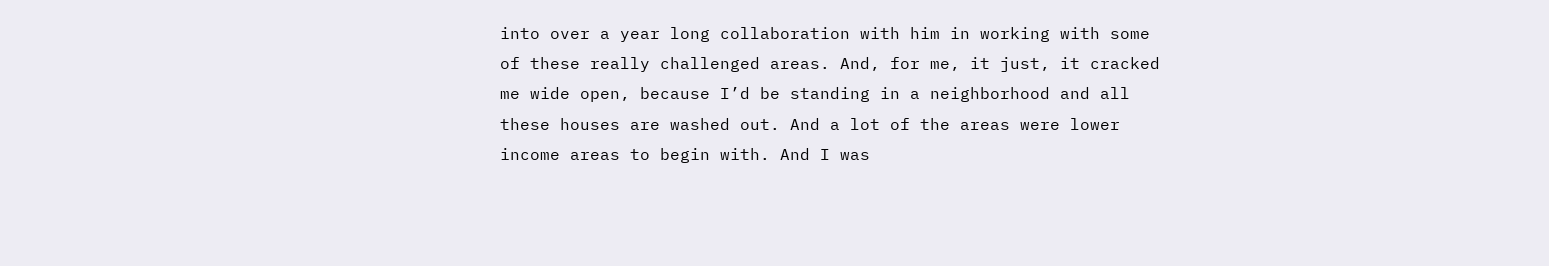into over a year long collaboration with him in working with some of these really challenged areas. And, for me, it just, it cracked me wide open, because I’d be standing in a neighborhood and all these houses are washed out. And a lot of the areas were lower income areas to begin with. And I was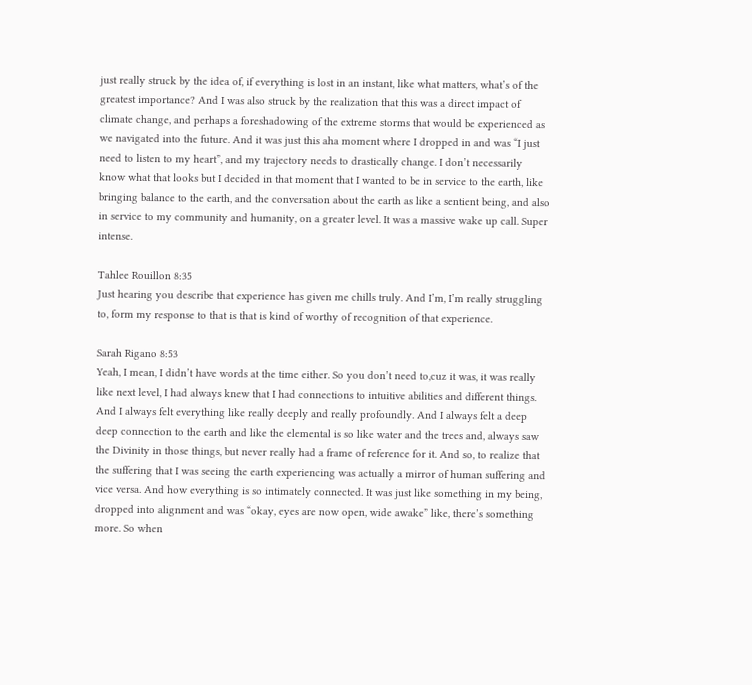just really struck by the idea of, if everything is lost in an instant, like what matters, what’s of the greatest importance? And I was also struck by the realization that this was a direct impact of climate change, and perhaps a foreshadowing of the extreme storms that would be experienced as we navigated into the future. And it was just this aha moment where I dropped in and was “I just need to listen to my heart”, and my trajectory needs to drastically change. I don’t necessarily know what that looks but I decided in that moment that I wanted to be in service to the earth, like bringing balance to the earth, and the conversation about the earth as like a sentient being, and also in service to my community and humanity, on a greater level. It was a massive wake up call. Super intense.

Tahlee Rouillon 8:35
Just hearing you describe that experience has given me chills truly. And I’m, I’m really struggling to, form my response to that is that is kind of worthy of recognition of that experience.

Sarah Rigano 8:53
Yeah, I mean, I didn’t have words at the time either. So you don’t need to,cuz it was, it was really like next level, I had always knew that I had connections to intuitive abilities and different things. And I always felt everything like really deeply and really profoundly. And I always felt a deep deep connection to the earth and like the elemental is so like water and the trees and, always saw the Divinity in those things, but never really had a frame of reference for it. And so, to realize that the suffering that I was seeing the earth experiencing was actually a mirror of human suffering and vice versa. And how everything is so intimately connected. It was just like something in my being, dropped into alignment and was “okay, eyes are now open, wide awake” like, there’s something more. So when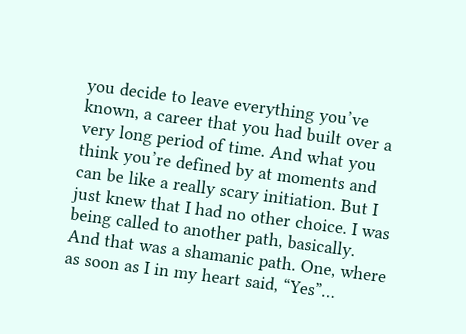you decide to leave everything you’ve known, a career that you had built over a very long period of time. And what you think you’re defined by at moments and can be like a really scary initiation. But I just knew that I had no other choice. I was being called to another path, basically. And that was a shamanic path. One, where as soon as I in my heart said, “Yes”…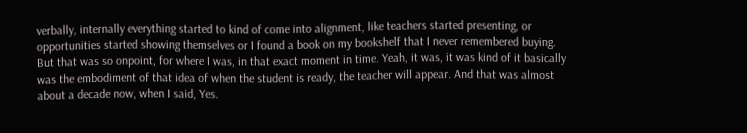verbally, internally everything started to kind of come into alignment, like teachers started presenting, or opportunities started showing themselves or I found a book on my bookshelf that I never remembered buying. But that was so onpoint, for where I was, in that exact moment in time. Yeah, it was, it was kind of it basically was the embodiment of that idea of when the student is ready, the teacher will appear. And that was almost about a decade now, when I said, Yes.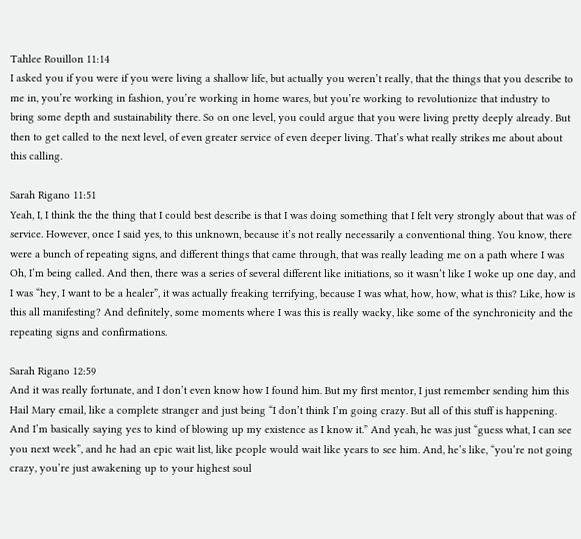Tahlee Rouillon 11:14
I asked you if you were if you were living a shallow life, but actually you weren’t really, that the things that you describe to me in, you’re working in fashion, you’re working in home wares, but you’re working to revolutionize that industry to bring some depth and sustainability there. So on one level, you could argue that you were living pretty deeply already. But then to get called to the next level, of even greater service of even deeper living. That’s what really strikes me about about this calling.

Sarah Rigano 11:51
Yeah, I, I think the the thing that I could best describe is that I was doing something that I felt very strongly about that was of service. However, once I said yes, to this unknown, because it’s not really necessarily a conventional thing. You know, there were a bunch of repeating signs, and different things that came through, that was really leading me on a path where I was Oh, I’m being called. And then, there was a series of several different like initiations, so it wasn’t like I woke up one day, and I was “hey, I want to be a healer”, it was actually freaking terrifying, because I was what, how, how, what is this? Like, how is this all manifesting? And definitely, some moments where I was this is really wacky, like some of the synchronicity and the repeating signs and confirmations.

Sarah Rigano 12:59
And it was really fortunate, and I don’t even know how I found him. But my first mentor, I just remember sending him this Hail Mary email, like a complete stranger and just being “I don’t think I’m going crazy. But all of this stuff is happening. And I’m basically saying yes to kind of blowing up my existence as I know it.” And yeah, he was just “guess what, I can see you next week”, and he had an epic wait list, like people would wait like years to see him. And, he’s like, “you’re not going crazy, you’re just awakening up to your highest soul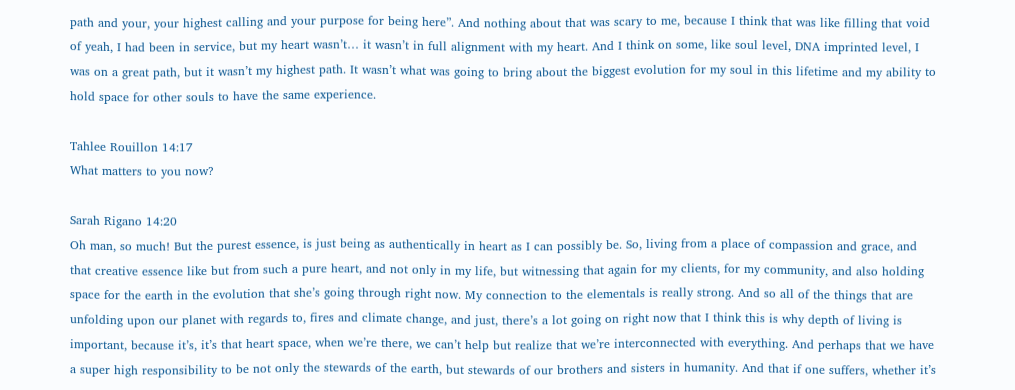path and your, your highest calling and your purpose for being here”. And nothing about that was scary to me, because I think that was like filling that void of yeah, I had been in service, but my heart wasn’t… it wasn’t in full alignment with my heart. And I think on some, like soul level, DNA imprinted level, I was on a great path, but it wasn’t my highest path. It wasn’t what was going to bring about the biggest evolution for my soul in this lifetime and my ability to hold space for other souls to have the same experience.

Tahlee Rouillon 14:17
What matters to you now?

Sarah Rigano 14:20
Oh man, so much! But the purest essence, is just being as authentically in heart as I can possibly be. So, living from a place of compassion and grace, and that creative essence like but from such a pure heart, and not only in my life, but witnessing that again for my clients, for my community, and also holding space for the earth in the evolution that she’s going through right now. My connection to the elementals is really strong. And so all of the things that are unfolding upon our planet with regards to, fires and climate change, and just, there’s a lot going on right now that I think this is why depth of living is important, because it’s, it’s that heart space, when we’re there, we can’t help but realize that we’re interconnected with everything. And perhaps that we have a super high responsibility to be not only the stewards of the earth, but stewards of our brothers and sisters in humanity. And that if one suffers, whether it’s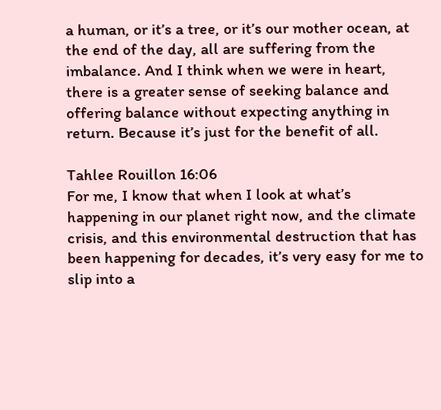a human, or it’s a tree, or it’s our mother ocean, at the end of the day, all are suffering from the imbalance. And I think when we were in heart, there is a greater sense of seeking balance and offering balance without expecting anything in return. Because it’s just for the benefit of all.

Tahlee Rouillon 16:06
For me, I know that when I look at what’s happening in our planet right now, and the climate crisis, and this environmental destruction that has been happening for decades, it’s very easy for me to slip into a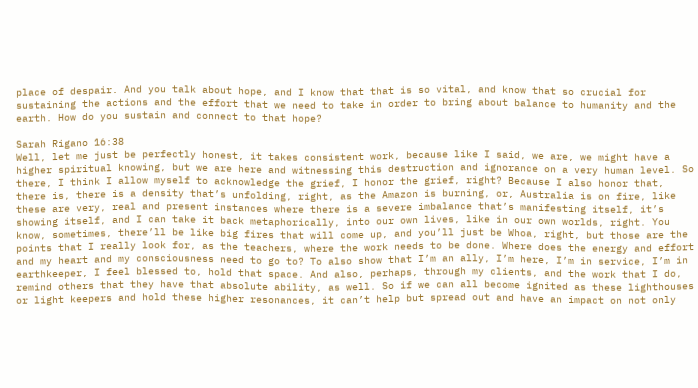place of despair. And you talk about hope, and I know that that is so vital, and know that so crucial for sustaining the actions and the effort that we need to take in order to bring about balance to humanity and the earth. How do you sustain and connect to that hope?

Sarah Rigano 16:38
Well, let me just be perfectly honest, it takes consistent work, because like I said, we are, we might have a higher spiritual knowing, but we are here and witnessing this destruction and ignorance on a very human level. So there, I think I allow myself to acknowledge the grief, I honor the grief, right? Because I also honor that, there is, there is a density that’s unfolding, right, as the Amazon is burning, or, Australia is on fire, like these are very, real and present instances where there is a severe imbalance that’s manifesting itself, it’s showing itself, and I can take it back metaphorically, into our own lives, like in our own worlds, right. You know, sometimes, there’ll be like big fires that will come up, and you’ll just be Whoa, right, but those are the points that I really look for, as the teachers, where the work needs to be done. Where does the energy and effort and my heart and my consciousness need to go to? To also show that I’m an ally, I’m here, I’m in service, I’m in earthkeeper, I feel blessed to, hold that space. And also, perhaps, through my clients, and the work that I do, remind others that they have that absolute ability, as well. So if we can all become ignited as these lighthouses or light keepers and hold these higher resonances, it can’t help but spread out and have an impact on not only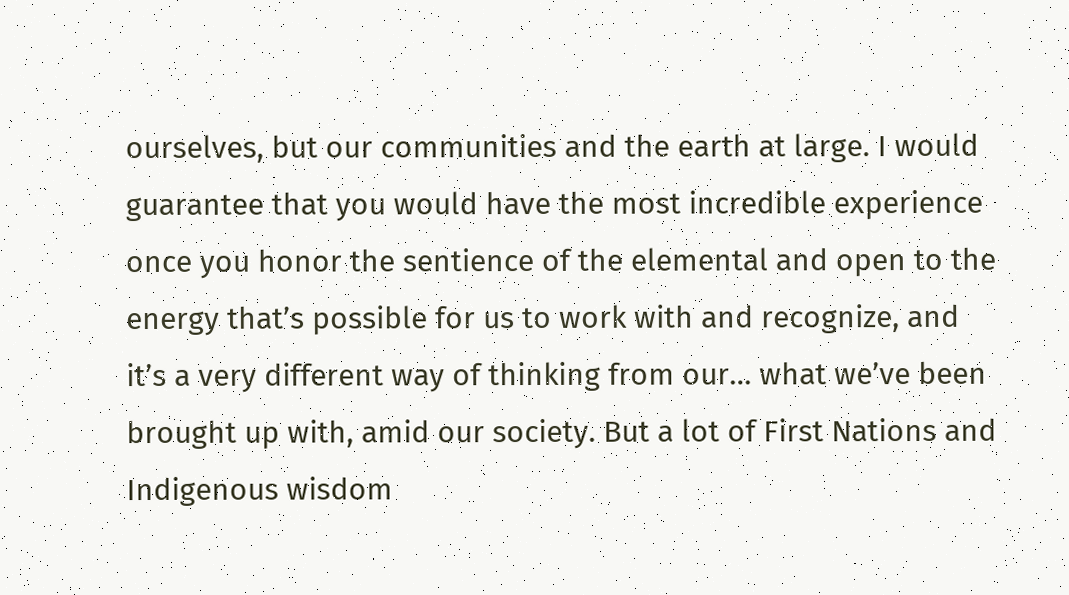ourselves, but our communities and the earth at large. I would guarantee that you would have the most incredible experience once you honor the sentience of the elemental and open to the energy that’s possible for us to work with and recognize, and it’s a very different way of thinking from our… what we’ve been brought up with, amid our society. But a lot of First Nations and Indigenous wisdom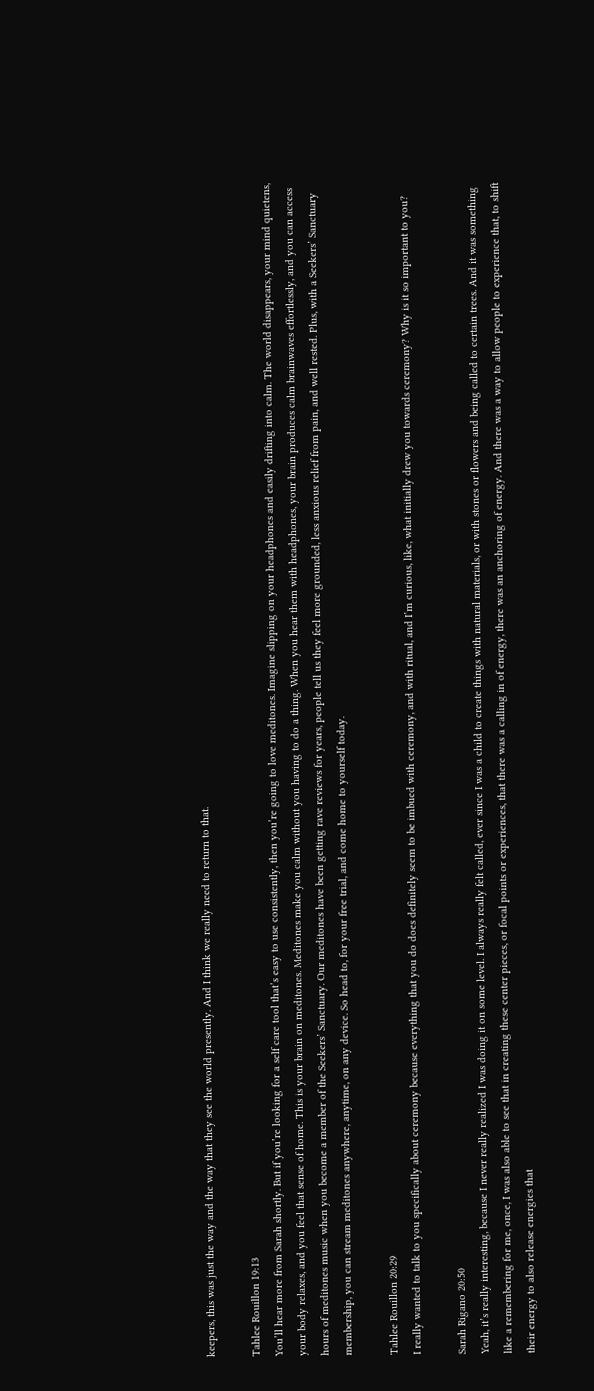keepers, this was just the way and the way that they see the world presently. And I think we really need to return to that.

Tahlee Rouillon 19:13
You’ll hear more from Sarah shortly. But if you’re looking for a self care tool that’s easy to use consistently, then you’re going to love meditones. Imagine slipping on your headphones and easily drifting into calm. The world disappears, your mind quietens, your body relaxes, and you feel that sense of home. This is your brain on meditones. Meditones make you calm without you having to do a thing. When you hear them with headphones, your brain produces calm brainwaves effortlessly, and you can access hours of meditones music when you become a member of the Seekers’ Sanctuary. Our meditones have been getting rave reviews for years, people tell us they feel more grounded, less anxious relief from pain, and well rested. Plus, with a Seekers’ Sanctuary membership, you can stream meditones anywhere, anytime, on any device. So head to, for your free trial, and come home to yourself today.

Tahlee Rouillon 20:29
I really wanted to talk to you specifically about ceremony because everything that you do does definitely seem to be imbued with ceremony, and with ritual, and I’m curious, like, what initially drew you towards ceremony? Why is it so important to you?

Sarah Rigano 20:50
Yeah, it’s really interesting, because I never really realized I was doing it on some level. I always really felt called, ever since I was a child to create things with natural materials, or with stones or flowers and being called to certain trees. And it was something like a remembering for me, once, I was also able to see that in creating these center pieces, or focal points or experiences, that there was a calling in of energy, there was an anchoring of energy. And there was a way to allow people to experience that, to shift their energy to also release energies that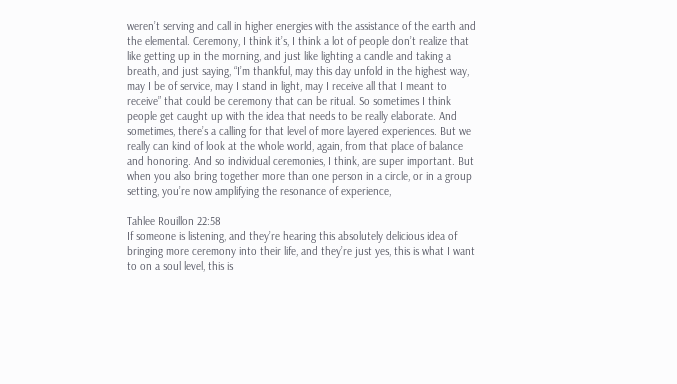weren’t serving and call in higher energies with the assistance of the earth and the elemental. Ceremony, I think it’s, I think a lot of people don’t realize that like getting up in the morning, and just like lighting a candle and taking a breath, and just saying, “I’m thankful, may this day unfold in the highest way, may I be of service, may I stand in light, may I receive all that I meant to receive” that could be ceremony that can be ritual. So sometimes I think people get caught up with the idea that needs to be really elaborate. And sometimes, there’s a calling for that level of more layered experiences. But we really can kind of look at the whole world, again, from that place of balance and honoring. And so individual ceremonies, I think, are super important. But when you also bring together more than one person in a circle, or in a group setting, you’re now amplifying the resonance of experience,

Tahlee Rouillon 22:58
If someone is listening, and they’re hearing this absolutely delicious idea of bringing more ceremony into their life, and they’re just yes, this is what I want to on a soul level, this is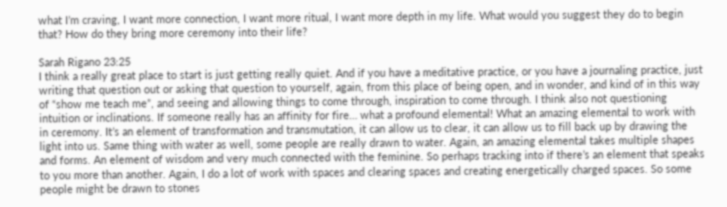what I’m craving, I want more connection, I want more ritual, I want more depth in my life. What would you suggest they do to begin that? How do they bring more ceremony into their life?

Sarah Rigano 23:25
I think a really great place to start is just getting really quiet. And if you have a meditative practice, or you have a journaling practice, just writing that question out or asking that question to yourself, again, from this place of being open, and in wonder, and kind of in this way of “show me teach me”, and seeing and allowing things to come through, inspiration to come through. I think also not questioning intuition or inclinations. If someone really has an affinity for fire… what a profound elemental! What an amazing elemental to work with in ceremony. It’s an element of transformation and transmutation, it can allow us to clear, it can allow us to fill back up by drawing the light into us. Same thing with water as well, some people are really drawn to water. Again, an amazing elemental takes multiple shapes and forms. An element of wisdom and very much connected with the feminine. So perhaps tracking into if there’s an element that speaks to you more than another. Again, I do a lot of work with spaces and clearing spaces and creating energetically charged spaces. So some people might be drawn to stones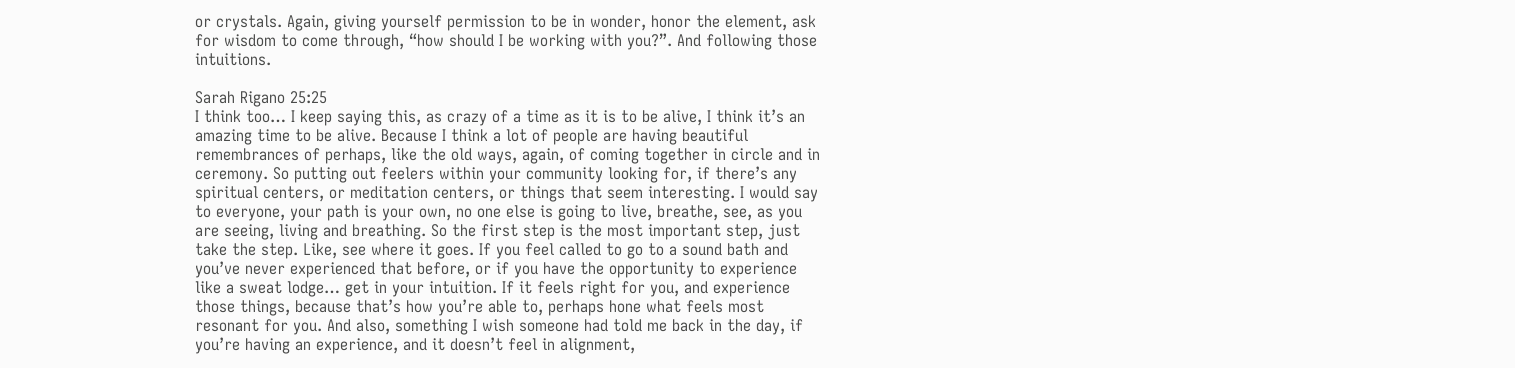or crystals. Again, giving yourself permission to be in wonder, honor the element, ask for wisdom to come through, “how should I be working with you?”. And following those intuitions.

Sarah Rigano 25:25
I think too… I keep saying this, as crazy of a time as it is to be alive, I think it’s an amazing time to be alive. Because I think a lot of people are having beautiful remembrances of perhaps, like the old ways, again, of coming together in circle and in ceremony. So putting out feelers within your community looking for, if there’s any spiritual centers, or meditation centers, or things that seem interesting. I would say to everyone, your path is your own, no one else is going to live, breathe, see, as you are seeing, living and breathing. So the first step is the most important step, just take the step. Like, see where it goes. If you feel called to go to a sound bath and you’ve never experienced that before, or if you have the opportunity to experience like a sweat lodge… get in your intuition. If it feels right for you, and experience those things, because that’s how you’re able to, perhaps hone what feels most resonant for you. And also, something I wish someone had told me back in the day, if you’re having an experience, and it doesn’t feel in alignment,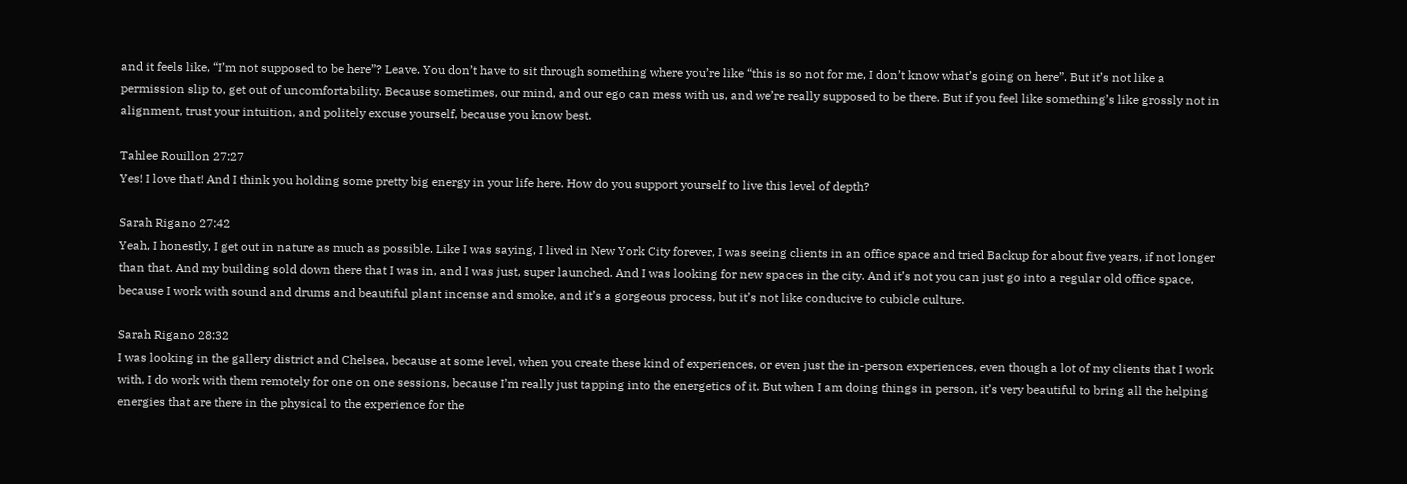and it feels like, “I’m not supposed to be here”? Leave. You don’t have to sit through something where you’re like “this is so not for me, I don’t know what’s going on here”. But it’s not like a permission slip to, get out of uncomfortability. Because sometimes, our mind, and our ego can mess with us, and we’re really supposed to be there. But if you feel like something’s like grossly not in alignment, trust your intuition, and politely excuse yourself, because you know best.

Tahlee Rouillon 27:27
Yes! I love that! And I think you holding some pretty big energy in your life here. How do you support yourself to live this level of depth?

Sarah Rigano 27:42
Yeah, I honestly, I get out in nature as much as possible. Like I was saying, I lived in New York City forever, I was seeing clients in an office space and tried Backup for about five years, if not longer than that. And my building sold down there that I was in, and I was just, super launched. And I was looking for new spaces in the city. And it’s not you can just go into a regular old office space, because I work with sound and drums and beautiful plant incense and smoke, and it’s a gorgeous process, but it’s not like conducive to cubicle culture.

Sarah Rigano 28:32
I was looking in the gallery district and Chelsea, because at some level, when you create these kind of experiences, or even just the in-person experiences, even though a lot of my clients that I work with, I do work with them remotely for one on one sessions, because I’m really just tapping into the energetics of it. But when I am doing things in person, it’s very beautiful to bring all the helping energies that are there in the physical to the experience for the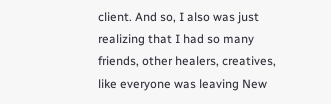client. And so, I also was just realizing that I had so many friends, other healers, creatives, like everyone was leaving New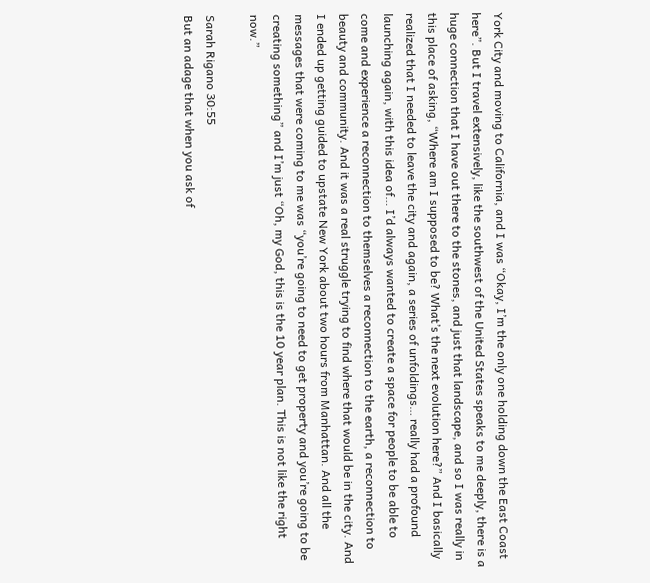York City and moving to California, and I was “Okay, I’m the only one holding down the East Coast here”. But I travel extensively, like the southwest of the United States speaks to me deeply, there is a huge connection that I have out there to the stones, and just that landscape, and so I was really in this place of asking, “Where am I supposed to be? What’s the next evolution here?” And I basically realized that I needed to leave the city and again, a series of unfoldings… really had a profound launching again, with this idea of… I’d always wanted to create a space for people to be able to come and experience a reconnection to themselves a reconnection to the earth, a reconnection to beauty and community. And it was a real struggle trying to find where that would be in the city. And I ended up getting guided to upstate New York about two hours from Manhattan. And all the messages that were coming to me was “you’re going to need to get property and you’re going to be creating something” and I’m just “Oh, my God, this is the 10 year plan. This is not like the right now.”

Sarah Rigano 30:55
But an adage that when you ask of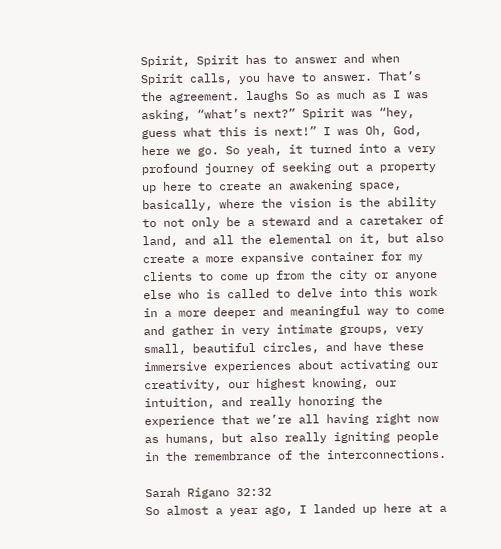Spirit, Spirit has to answer and when Spirit calls, you have to answer. That’s the agreement. laughs So as much as I was asking, “what’s next?” Spirit was “hey, guess what this is next!” I was Oh, God, here we go. So yeah, it turned into a very profound journey of seeking out a property up here to create an awakening space, basically, where the vision is the ability to not only be a steward and a caretaker of land, and all the elemental on it, but also create a more expansive container for my clients to come up from the city or anyone else who is called to delve into this work in a more deeper and meaningful way to come and gather in very intimate groups, very small, beautiful circles, and have these immersive experiences about activating our creativity, our highest knowing, our intuition, and really honoring the experience that we’re all having right now as humans, but also really igniting people in the remembrance of the interconnections.

Sarah Rigano 32:32
So almost a year ago, I landed up here at a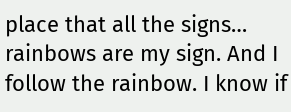place that all the signs… rainbows are my sign. And I follow the rainbow. I know if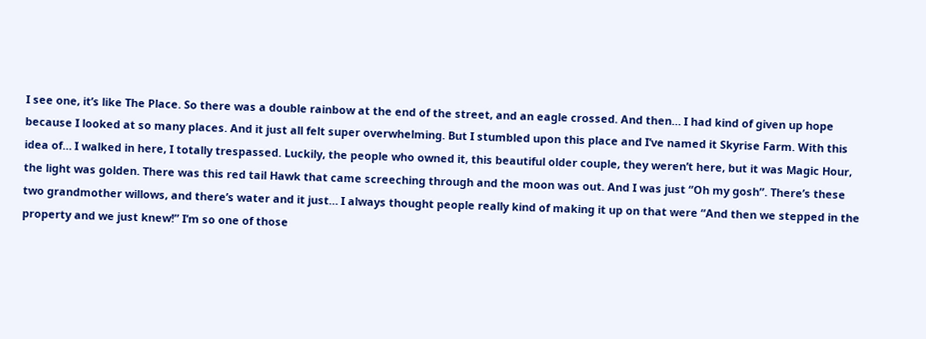I see one, it’s like The Place. So there was a double rainbow at the end of the street, and an eagle crossed. And then… I had kind of given up hope because I looked at so many places. And it just all felt super overwhelming. But I stumbled upon this place and I’ve named it Skyrise Farm. With this idea of… I walked in here, I totally trespassed. Luckily, the people who owned it, this beautiful older couple, they weren’t here, but it was Magic Hour, the light was golden. There was this red tail Hawk that came screeching through and the moon was out. And I was just “Oh my gosh”. There’s these two grandmother willows, and there’s water and it just… I always thought people really kind of making it up on that were “And then we stepped in the property and we just knew!” I’m so one of those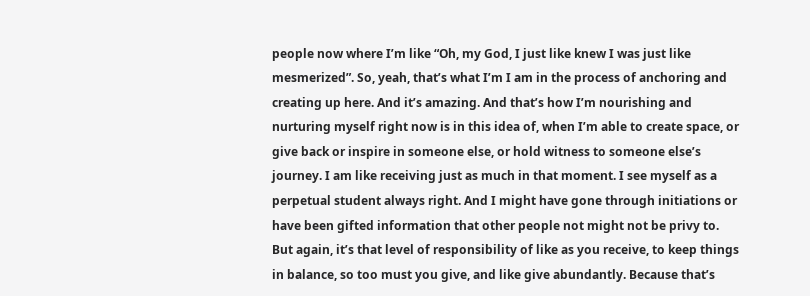people now where I’m like “Oh, my God, I just like knew I was just like mesmerized”. So, yeah, that’s what I’m I am in the process of anchoring and creating up here. And it’s amazing. And that’s how I’m nourishing and nurturing myself right now is in this idea of, when I’m able to create space, or give back or inspire in someone else, or hold witness to someone else’s journey. I am like receiving just as much in that moment. I see myself as a perpetual student always right. And I might have gone through initiations or have been gifted information that other people not might not be privy to. But again, it’s that level of responsibility of like as you receive, to keep things in balance, so too must you give, and like give abundantly. Because that’s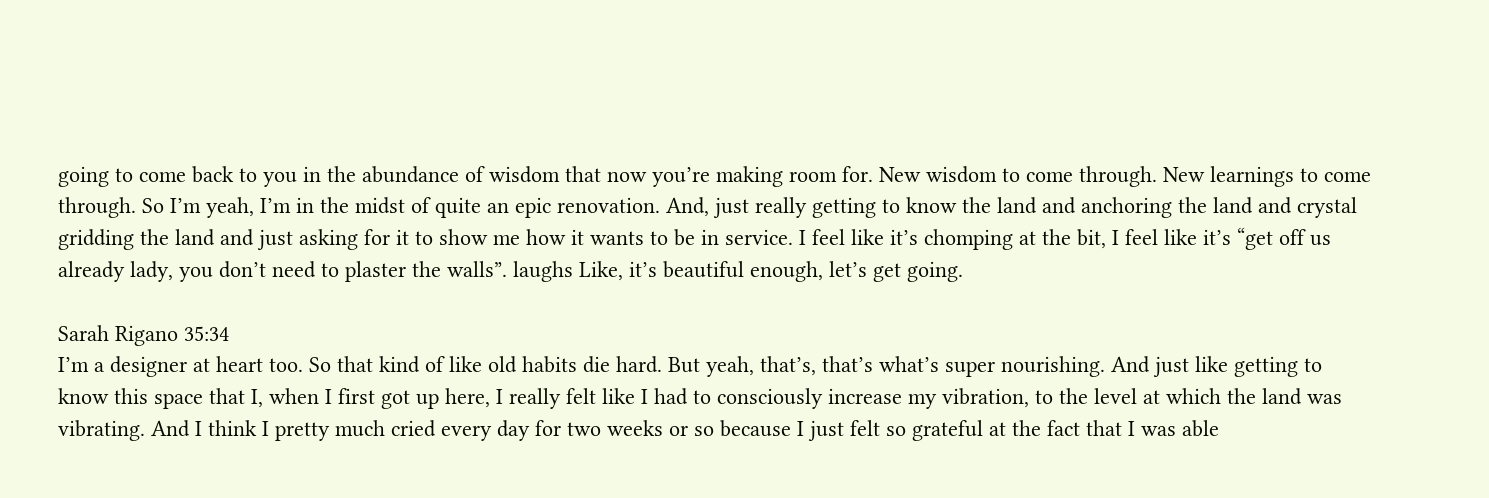going to come back to you in the abundance of wisdom that now you’re making room for. New wisdom to come through. New learnings to come through. So I’m yeah, I’m in the midst of quite an epic renovation. And, just really getting to know the land and anchoring the land and crystal gridding the land and just asking for it to show me how it wants to be in service. I feel like it’s chomping at the bit, I feel like it’s “get off us already lady, you don’t need to plaster the walls”. laughs Like, it’s beautiful enough, let’s get going.

Sarah Rigano 35:34
I’m a designer at heart too. So that kind of like old habits die hard. But yeah, that’s, that’s what’s super nourishing. And just like getting to know this space that I, when I first got up here, I really felt like I had to consciously increase my vibration, to the level at which the land was vibrating. And I think I pretty much cried every day for two weeks or so because I just felt so grateful at the fact that I was able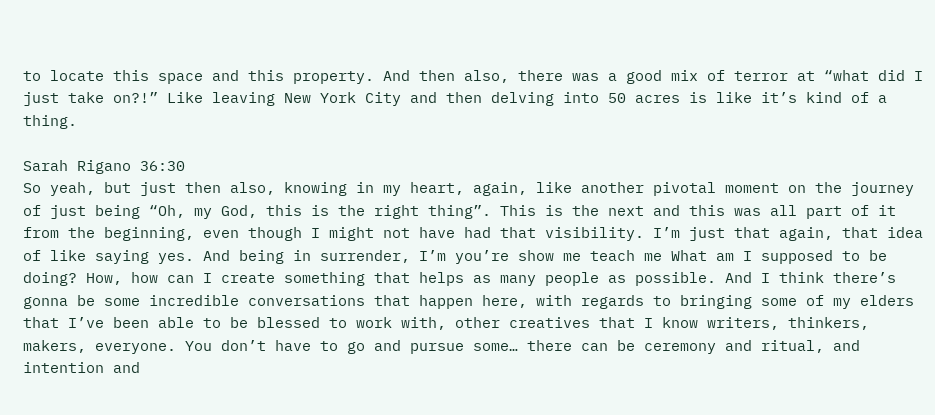to locate this space and this property. And then also, there was a good mix of terror at “what did I just take on?!” Like leaving New York City and then delving into 50 acres is like it’s kind of a thing.

Sarah Rigano 36:30
So yeah, but just then also, knowing in my heart, again, like another pivotal moment on the journey of just being “Oh, my God, this is the right thing”. This is the next and this was all part of it from the beginning, even though I might not have had that visibility. I’m just that again, that idea of like saying yes. And being in surrender, I’m you’re show me teach me What am I supposed to be doing? How, how can I create something that helps as many people as possible. And I think there’s gonna be some incredible conversations that happen here, with regards to bringing some of my elders that I’ve been able to be blessed to work with, other creatives that I know writers, thinkers, makers, everyone. You don’t have to go and pursue some… there can be ceremony and ritual, and intention and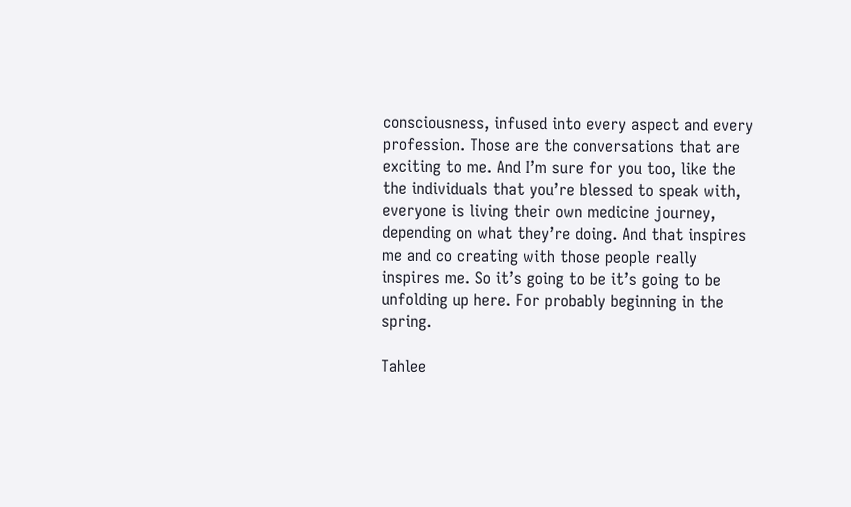consciousness, infused into every aspect and every profession. Those are the conversations that are exciting to me. And I’m sure for you too, like the the individuals that you’re blessed to speak with, everyone is living their own medicine journey, depending on what they’re doing. And that inspires me and co creating with those people really inspires me. So it’s going to be it’s going to be unfolding up here. For probably beginning in the spring.

Tahlee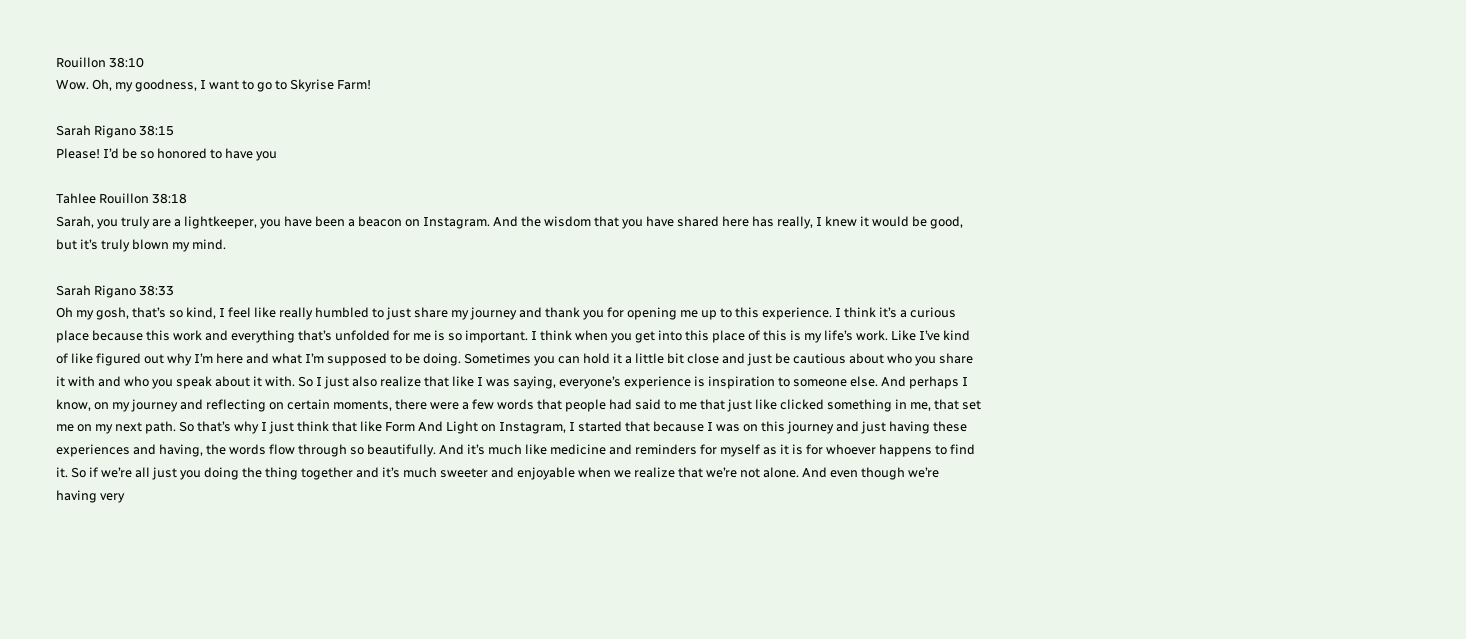Rouillon 38:10
Wow. Oh, my goodness, I want to go to Skyrise Farm!

Sarah Rigano 38:15
Please! I’d be so honored to have you

Tahlee Rouillon 38:18
Sarah, you truly are a lightkeeper, you have been a beacon on Instagram. And the wisdom that you have shared here has really, I knew it would be good, but it’s truly blown my mind.

Sarah Rigano 38:33
Oh my gosh, that’s so kind, I feel like really humbled to just share my journey and thank you for opening me up to this experience. I think it’s a curious place because this work and everything that’s unfolded for me is so important. I think when you get into this place of this is my life’s work. Like I’ve kind of like figured out why I’m here and what I’m supposed to be doing. Sometimes you can hold it a little bit close and just be cautious about who you share it with and who you speak about it with. So I just also realize that like I was saying, everyone’s experience is inspiration to someone else. And perhaps I know, on my journey and reflecting on certain moments, there were a few words that people had said to me that just like clicked something in me, that set me on my next path. So that’s why I just think that like Form And Light on Instagram, I started that because I was on this journey and just having these experiences and having, the words flow through so beautifully. And it’s much like medicine and reminders for myself as it is for whoever happens to find it. So if we’re all just you doing the thing together and it’s much sweeter and enjoyable when we realize that we’re not alone. And even though we’re having very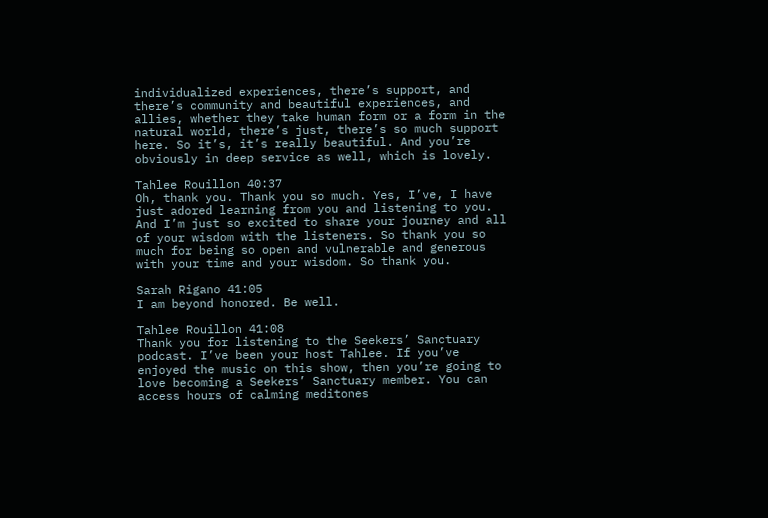individualized experiences, there’s support, and there’s community and beautiful experiences, and allies, whether they take human form or a form in the natural world, there’s just, there’s so much support here. So it’s, it’s really beautiful. And you’re obviously in deep service as well, which is lovely.

Tahlee Rouillon 40:37
Oh, thank you. Thank you so much. Yes, I’ve, I have just adored learning from you and listening to you. And I’m just so excited to share your journey and all of your wisdom with the listeners. So thank you so much for being so open and vulnerable and generous with your time and your wisdom. So thank you.

Sarah Rigano 41:05
I am beyond honored. Be well.

Tahlee Rouillon 41:08
Thank you for listening to the Seekers’ Sanctuary podcast. I’ve been your host Tahlee. If you’ve enjoyed the music on this show, then you’re going to love becoming a Seekers’ Sanctuary member. You can access hours of calming meditones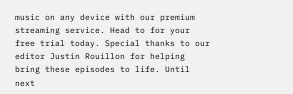music on any device with our premium streaming service. Head to for your free trial today. Special thanks to our editor Justin Rouillon for helping bring these episodes to life. Until next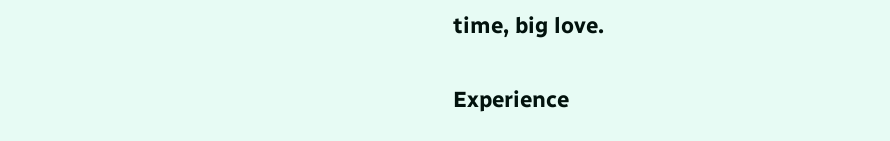time, big love.

Experience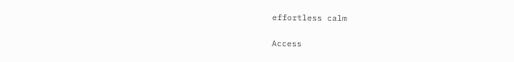effortless calm

Access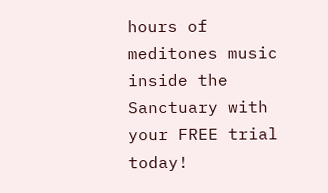hours of meditones music inside the Sanctuary with your FREE trial today!